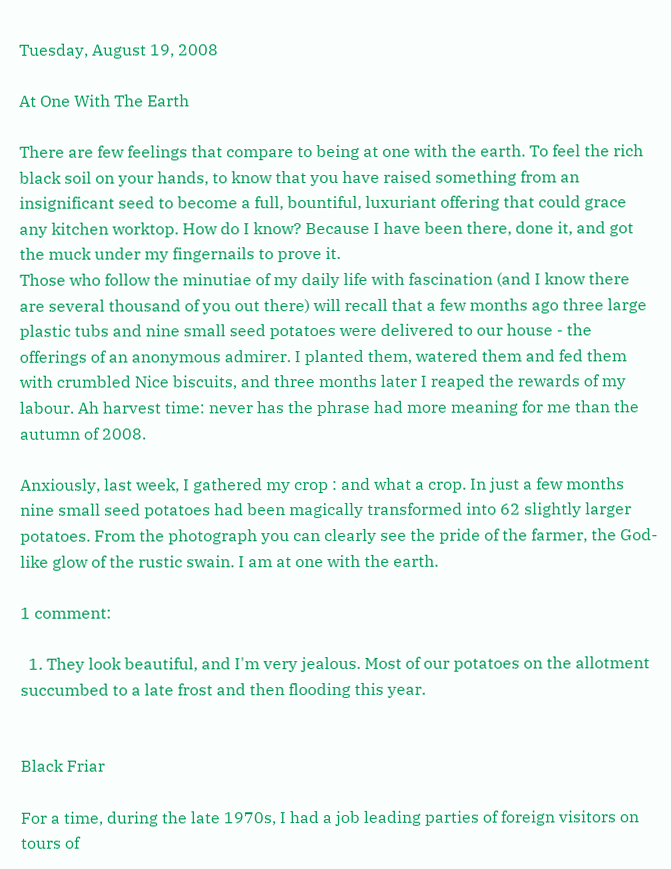Tuesday, August 19, 2008

At One With The Earth

There are few feelings that compare to being at one with the earth. To feel the rich black soil on your hands, to know that you have raised something from an insignificant seed to become a full, bountiful, luxuriant offering that could grace any kitchen worktop. How do I know? Because I have been there, done it, and got the muck under my fingernails to prove it.
Those who follow the minutiae of my daily life with fascination (and I know there are several thousand of you out there) will recall that a few months ago three large plastic tubs and nine small seed potatoes were delivered to our house - the offerings of an anonymous admirer. I planted them, watered them and fed them with crumbled Nice biscuits, and three months later I reaped the rewards of my labour. Ah harvest time: never has the phrase had more meaning for me than the autumn of 2008.

Anxiously, last week, I gathered my crop : and what a crop. In just a few months nine small seed potatoes had been magically transformed into 62 slightly larger potatoes. From the photograph you can clearly see the pride of the farmer, the God-like glow of the rustic swain. I am at one with the earth.

1 comment:

  1. They look beautiful, and I'm very jealous. Most of our potatoes on the allotment succumbed to a late frost and then flooding this year.


Black Friar

For a time, during the late 1970s, I had a job leading parties of foreign visitors on tours of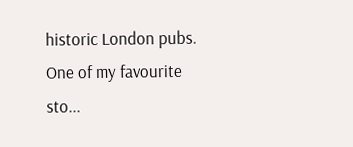historic London pubs. One of my favourite sto...